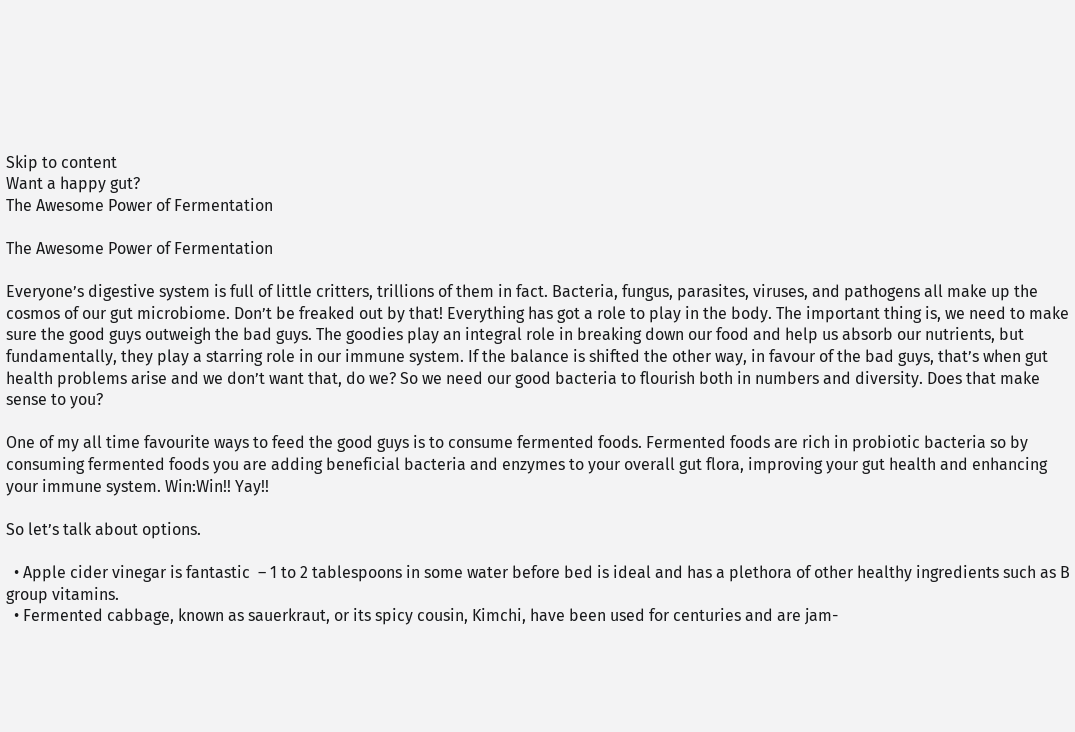Skip to content
Want a happy gut?
The Awesome Power of Fermentation

The Awesome Power of Fermentation

Everyone’s digestive system is full of little critters, trillions of them in fact. Bacteria, fungus, parasites, viruses, and pathogens all make up the cosmos of our gut microbiome. Don’t be freaked out by that! Everything has got a role to play in the body. The important thing is, we need to make sure the good guys outweigh the bad guys. The goodies play an integral role in breaking down our food and help us absorb our nutrients, but fundamentally, they play a starring role in our immune system. If the balance is shifted the other way, in favour of the bad guys, that’s when gut health problems arise and we don’t want that, do we? So we need our good bacteria to flourish both in numbers and diversity. Does that make sense to you?

One of my all time favourite ways to feed the good guys is to consume fermented foods. Fermented foods are rich in probiotic bacteria so by consuming fermented foods you are adding beneficial bacteria and enzymes to your overall gut flora, improving your gut health and enhancing your immune system. Win:Win!! Yay!!

So let’s talk about options.

  • Apple cider vinegar is fantastic  – 1 to 2 tablespoons in some water before bed is ideal and has a plethora of other healthy ingredients such as B group vitamins.
  • Fermented cabbage, known as sauerkraut, or its spicy cousin, Kimchi, have been used for centuries and are jam-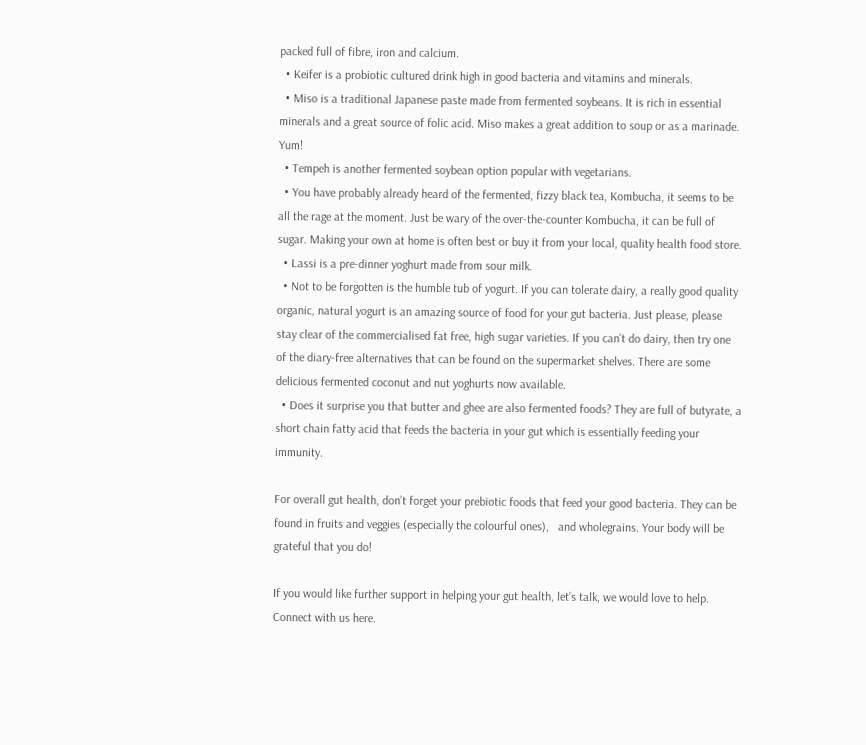packed full of fibre, iron and calcium.
  • Keifer is a probiotic cultured drink high in good bacteria and vitamins and minerals.
  • Miso is a traditional Japanese paste made from fermented soybeans. It is rich in essential minerals and a great source of folic acid. Miso makes a great addition to soup or as a marinade. Yum!
  • Tempeh is another fermented soybean option popular with vegetarians.
  • You have probably already heard of the fermented, fizzy black tea, Kombucha, it seems to be all the rage at the moment. Just be wary of the over-the-counter Kombucha, it can be full of sugar. Making your own at home is often best or buy it from your local, quality health food store.
  • Lassi is a pre-dinner yoghurt made from sour milk.
  • Not to be forgotten is the humble tub of yogurt. If you can tolerate dairy, a really good quality organic, natural yogurt is an amazing source of food for your gut bacteria. Just please, please stay clear of the commercialised fat free, high sugar varieties. If you can’t do dairy, then try one of the diary-free alternatives that can be found on the supermarket shelves. There are some delicious fermented coconut and nut yoghurts now available.
  • Does it surprise you that butter and ghee are also fermented foods? They are full of butyrate, a short chain fatty acid that feeds the bacteria in your gut which is essentially feeding your immunity.

For overall gut health, don’t forget your prebiotic foods that feed your good bacteria. They can be found in fruits and veggies (especially the colourful ones),   and wholegrains. Your body will be grateful that you do!

If you would like further support in helping your gut health, let’s talk, we would love to help. Connect with us here.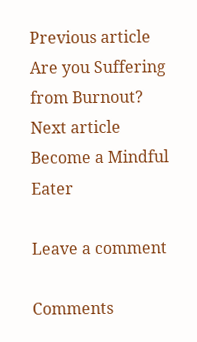Previous article Are you Suffering from Burnout?
Next article Become a Mindful Eater

Leave a comment

Comments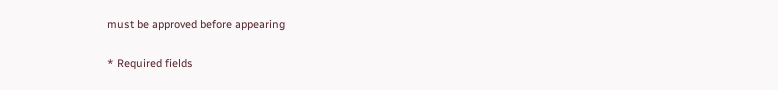must be approved before appearing

* Required fields